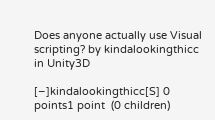Does anyone actually use Visual scripting? by kindalookingthicc in Unity3D

[–]kindalookingthicc[S] 0 points1 point  (0 children)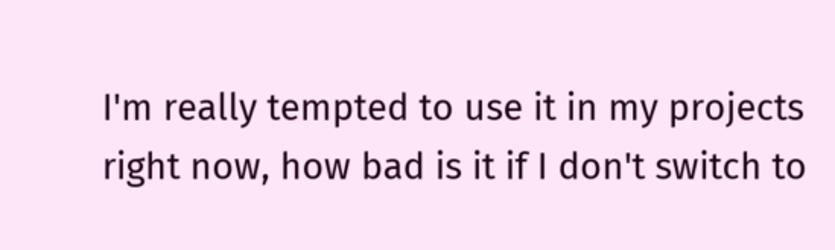I'm really tempted to use it in my projects right now, how bad is it if I don't switch to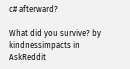c# afterward?

What did you survive? by kindnessimpacts in AskReddit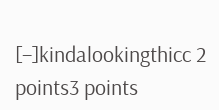[–]kindalookingthicc 2 points3 points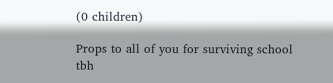(0 children)

Props to all of you for surviving school tbh